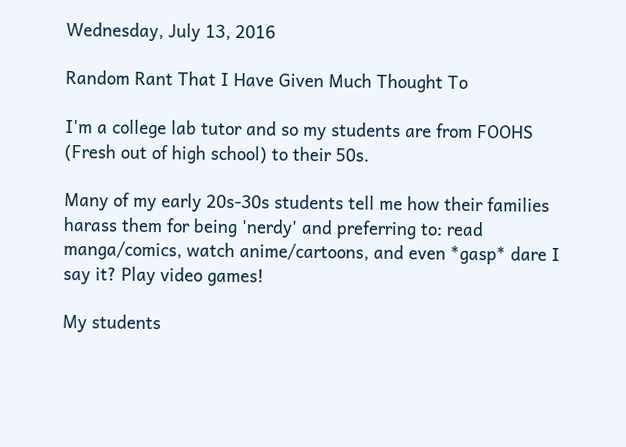Wednesday, July 13, 2016

Random Rant That I Have Given Much Thought To

I'm a college lab tutor and so my students are from FOOHS (Fresh out of high school) to their 50s.

Many of my early 20s-30s students tell me how their families harass them for being 'nerdy' and preferring to: read manga/comics, watch anime/cartoons, and even *gasp* dare I say it? Play video games!

My students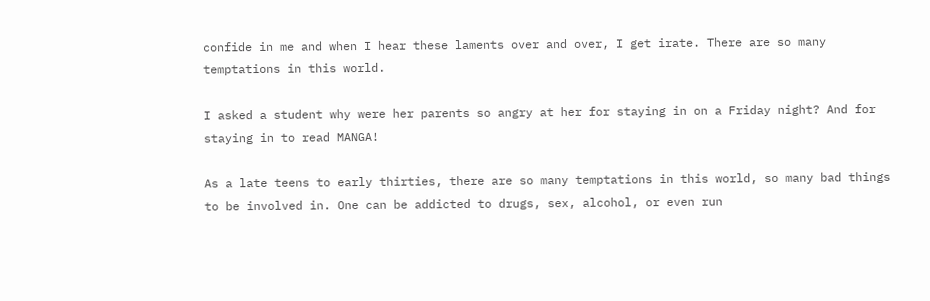confide in me and when I hear these laments over and over, I get irate. There are so many temptations in this world.

I asked a student why were her parents so angry at her for staying in on a Friday night? And for staying in to read MANGA!

As a late teens to early thirties, there are so many temptations in this world, so many bad things to be involved in. One can be addicted to drugs, sex, alcohol, or even run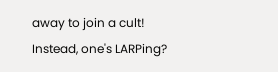away to join a cult! Instead, one's LARPing?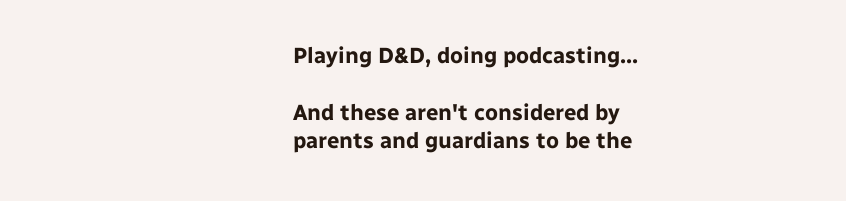Playing D&D, doing podcasting...

And these aren't considered by parents and guardians to be the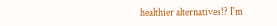healthier alternatives!? I'm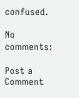confused.

No comments:

Post a Comment